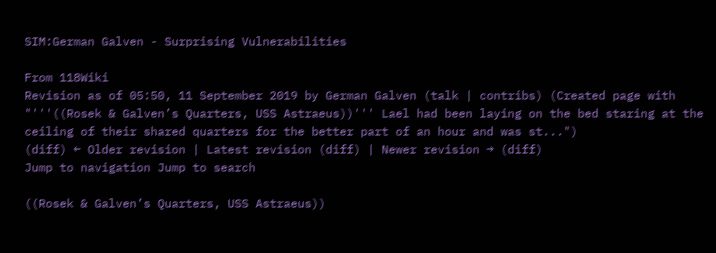SIM:German Galven - Surprising Vulnerabilities

From 118Wiki
Revision as of 05:50, 11 September 2019 by German Galven (talk | contribs) (Created page with "'''((Rosek & Galven’s Quarters, USS Astraeus))''' Lael had been laying on the bed staring at the ceiling of their shared quarters for the better part of an hour and was st...")
(diff) ← Older revision | Latest revision (diff) | Newer revision → (diff)
Jump to navigation Jump to search

((Rosek & Galven’s Quarters, USS Astraeus))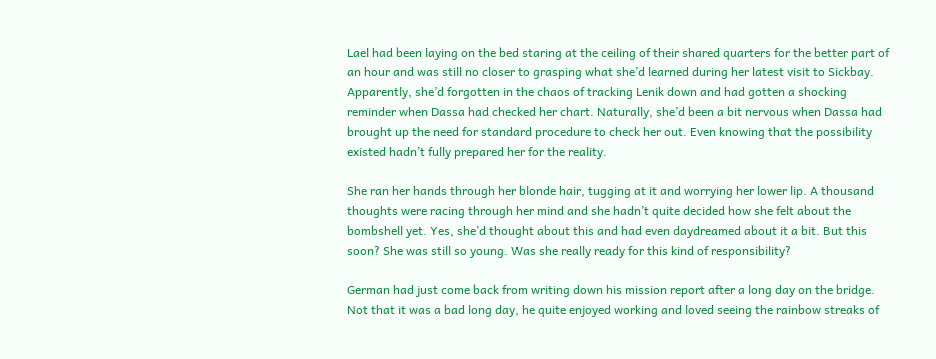Lael had been laying on the bed staring at the ceiling of their shared quarters for the better part of an hour and was still no closer to grasping what she’d learned during her latest visit to Sickbay. Apparently, she’d forgotten in the chaos of tracking Lenik down and had gotten a shocking reminder when Dassa had checked her chart. Naturally, she’d been a bit nervous when Dassa had brought up the need for standard procedure to check her out. Even knowing that the possibility existed hadn’t fully prepared her for the reality.

She ran her hands through her blonde hair, tugging at it and worrying her lower lip. A thousand thoughts were racing through her mind and she hadn’t quite decided how she felt about the bombshell yet. Yes, she’d thought about this and had even daydreamed about it a bit. But this soon? She was still so young. Was she really ready for this kind of responsibility?

German had just come back from writing down his mission report after a long day on the bridge. Not that it was a bad long day, he quite enjoyed working and loved seeing the rainbow streaks of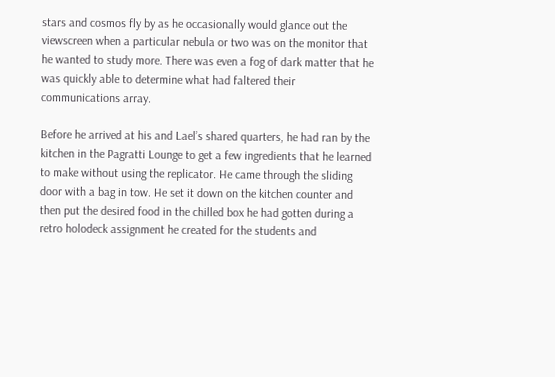stars and cosmos fly by as he occasionally would glance out the viewscreen when a particular nebula or two was on the monitor that he wanted to study more. There was even a fog of dark matter that he was quickly able to determine what had faltered their communications array.

Before he arrived at his and Lael’s shared quarters, he had ran by the kitchen in the Pagratti Lounge to get a few ingredients that he learned to make without using the replicator. He came through the sliding door with a bag in tow. He set it down on the kitchen counter and then put the desired food in the chilled box he had gotten during a retro holodeck assignment he created for the students and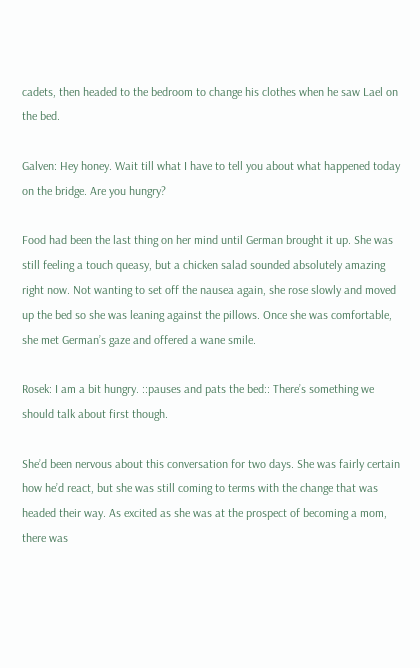cadets, then headed to the bedroom to change his clothes when he saw Lael on the bed.

Galven: Hey honey. Wait till what I have to tell you about what happened today on the bridge. Are you hungry?

Food had been the last thing on her mind until German brought it up. She was still feeling a touch queasy, but a chicken salad sounded absolutely amazing right now. Not wanting to set off the nausea again, she rose slowly and moved up the bed so she was leaning against the pillows. Once she was comfortable, she met German’s gaze and offered a wane smile.

Rosek: I am a bit hungry. ::pauses and pats the bed:: There’s something we should talk about first though.

She’d been nervous about this conversation for two days. She was fairly certain how he’d react, but she was still coming to terms with the change that was headed their way. As excited as she was at the prospect of becoming a mom, there was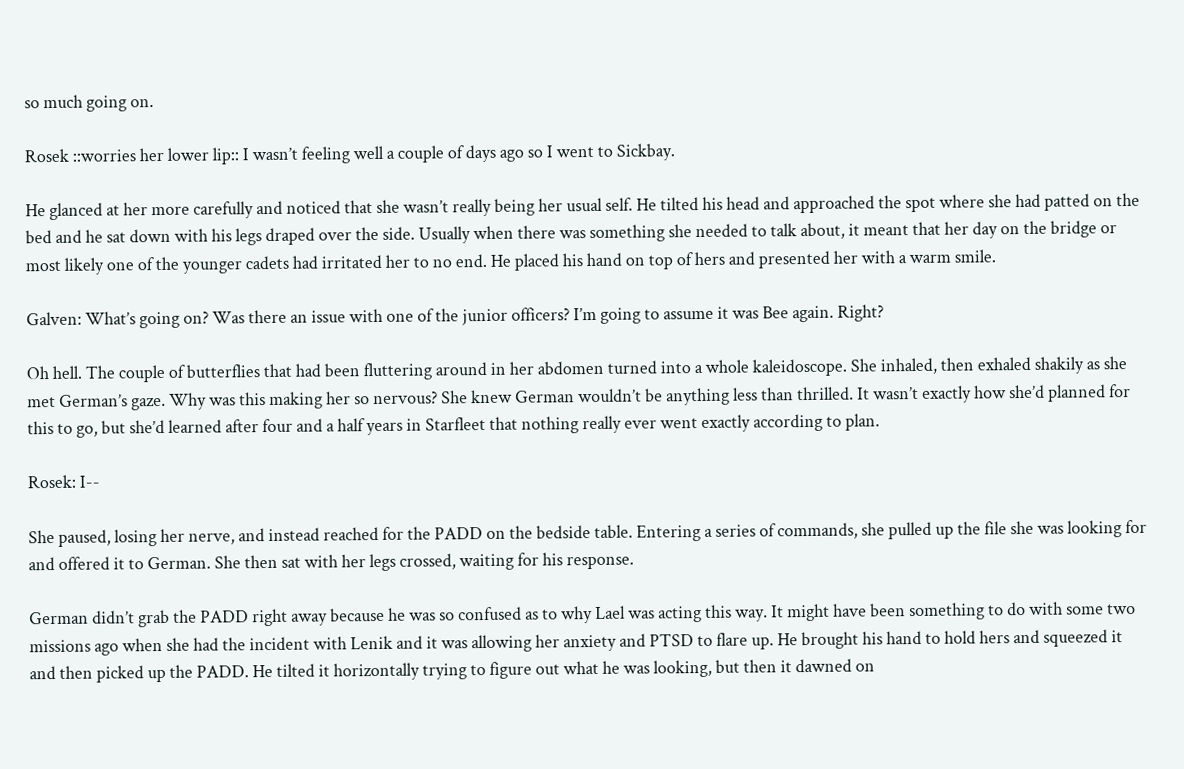so much going on.

Rosek ::worries her lower lip:: I wasn’t feeling well a couple of days ago so I went to Sickbay.

He glanced at her more carefully and noticed that she wasn’t really being her usual self. He tilted his head and approached the spot where she had patted on the bed and he sat down with his legs draped over the side. Usually when there was something she needed to talk about, it meant that her day on the bridge or most likely one of the younger cadets had irritated her to no end. He placed his hand on top of hers and presented her with a warm smile.

Galven: What’s going on? Was there an issue with one of the junior officers? I’m going to assume it was Bee again. Right?

Oh hell. The couple of butterflies that had been fluttering around in her abdomen turned into a whole kaleidoscope. She inhaled, then exhaled shakily as she met German’s gaze. Why was this making her so nervous? She knew German wouldn’t be anything less than thrilled. It wasn’t exactly how she’d planned for this to go, but she’d learned after four and a half years in Starfleet that nothing really ever went exactly according to plan.

Rosek: I--

She paused, losing her nerve, and instead reached for the PADD on the bedside table. Entering a series of commands, she pulled up the file she was looking for and offered it to German. She then sat with her legs crossed, waiting for his response.

German didn’t grab the PADD right away because he was so confused as to why Lael was acting this way. It might have been something to do with some two missions ago when she had the incident with Lenik and it was allowing her anxiety and PTSD to flare up. He brought his hand to hold hers and squeezed it and then picked up the PADD. He tilted it horizontally trying to figure out what he was looking, but then it dawned on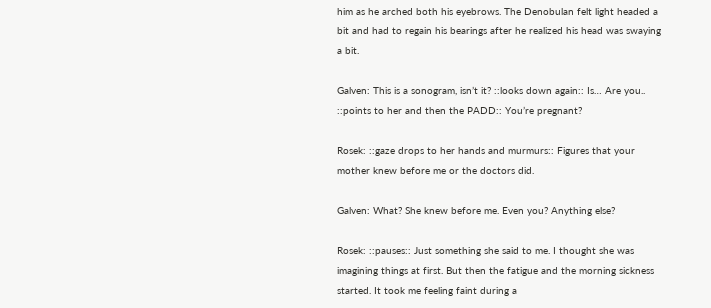him as he arched both his eyebrows. The Denobulan felt light headed a bit and had to regain his bearings after he realized his head was swaying a bit.

Galven: This is a sonogram, isn’t it? ::looks down again:: Is… Are you.. ::points to her and then the PADD:: You’re pregnant?

Rosek: ::gaze drops to her hands and murmurs:: Figures that your mother knew before me or the doctors did.

Galven: What? She knew before me. Even you? Anything else?

Rosek: ::pauses:: Just something she said to me. I thought she was imagining things at first. But then the fatigue and the morning sickness started. It took me feeling faint during a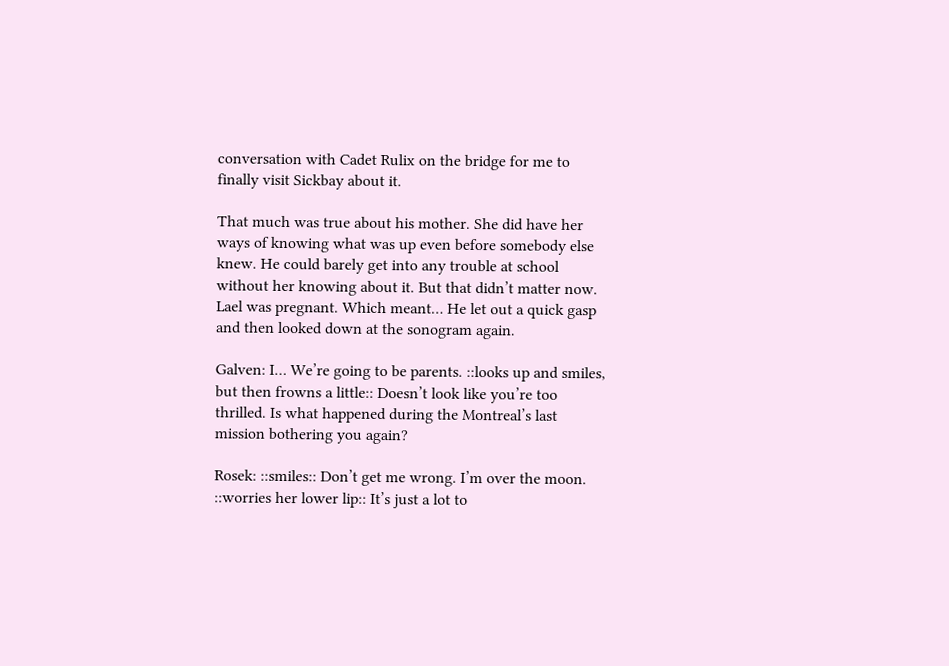conversation with Cadet Rulix on the bridge for me to finally visit Sickbay about it.

That much was true about his mother. She did have her ways of knowing what was up even before somebody else knew. He could barely get into any trouble at school without her knowing about it. But that didn’t matter now. Lael was pregnant. Which meant… He let out a quick gasp and then looked down at the sonogram again.

Galven: I… We’re going to be parents. ::looks up and smiles, but then frowns a little:: Doesn’t look like you’re too thrilled. Is what happened during the Montreal’s last mission bothering you again?

Rosek: ::smiles:: Don’t get me wrong. I’m over the moon. ::worries her lower lip:: It’s just a lot to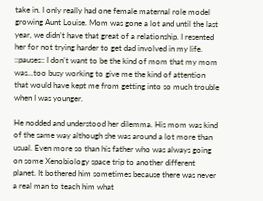take in. I only really had one female maternal role model growing Aunt Louise. Mom was gone a lot and until the last year, we didn’t have that great of a relationship. I resented her for not trying harder to get dad involved in my life. ::pauses:: I don’t want to be the kind of mom that my mom was...too busy working to give me the kind of attention that would have kept me from getting into so much trouble when I was younger.

He nodded and understood her dilemma. His mom was kind of the same way although she was around a lot more than usual. Even more so than his father who was always going on some Xenobiology space trip to another different planet. It bothered him sometimes because there was never a real man to teach him what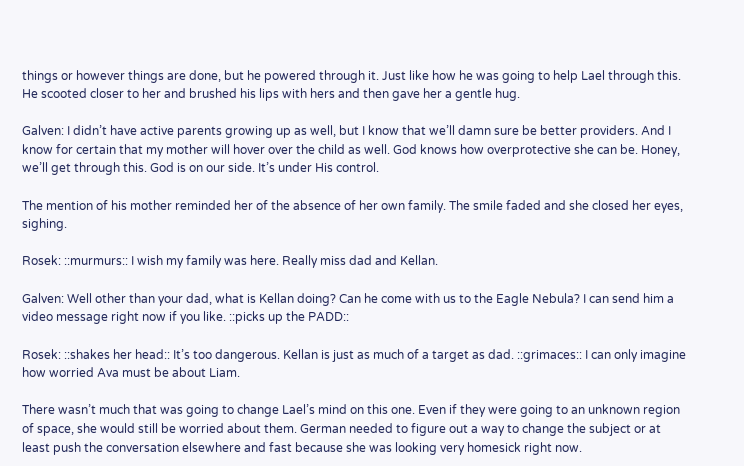things or however things are done, but he powered through it. Just like how he was going to help Lael through this. He scooted closer to her and brushed his lips with hers and then gave her a gentle hug.

Galven: I didn’t have active parents growing up as well, but I know that we’ll damn sure be better providers. And I know for certain that my mother will hover over the child as well. God knows how overprotective she can be. Honey, we’ll get through this. God is on our side. It’s under His control.

The mention of his mother reminded her of the absence of her own family. The smile faded and she closed her eyes, sighing.

Rosek: ::murmurs:: I wish my family was here. Really miss dad and Kellan.

Galven: Well other than your dad, what is Kellan doing? Can he come with us to the Eagle Nebula? I can send him a video message right now if you like. ::picks up the PADD::

Rosek: ::shakes her head:: It’s too dangerous. Kellan is just as much of a target as dad. ::grimaces:: I can only imagine how worried Ava must be about Liam.

There wasn’t much that was going to change Lael’s mind on this one. Even if they were going to an unknown region of space, she would still be worried about them. German needed to figure out a way to change the subject or at least push the conversation elsewhere and fast because she was looking very homesick right now.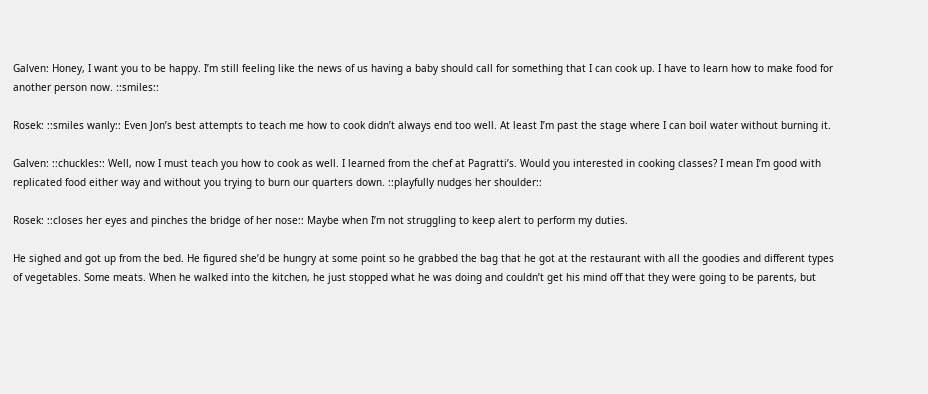Galven: Honey, I want you to be happy. I’m still feeling like the news of us having a baby should call for something that I can cook up. I have to learn how to make food for another person now. ::smiles::

Rosek: ::smiles wanly:: Even Jon’s best attempts to teach me how to cook didn’t always end too well. At least I’m past the stage where I can boil water without burning it.

Galven: ::chuckles:: Well, now I must teach you how to cook as well. I learned from the chef at Pagratti’s. Would you interested in cooking classes? I mean I’m good with replicated food either way and without you trying to burn our quarters down. ::playfully nudges her shoulder::

Rosek: ::closes her eyes and pinches the bridge of her nose:: Maybe when I’m not struggling to keep alert to perform my duties.

He sighed and got up from the bed. He figured she’d be hungry at some point so he grabbed the bag that he got at the restaurant with all the goodies and different types of vegetables. Some meats. When he walked into the kitchen, he just stopped what he was doing and couldn’t get his mind off that they were going to be parents, but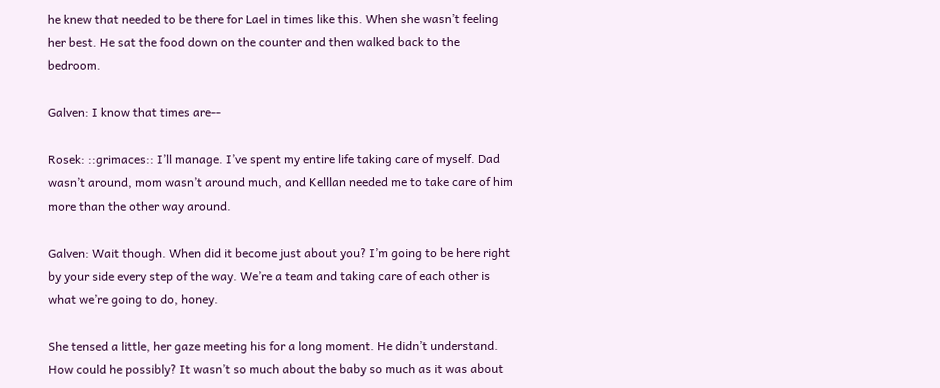he knew that needed to be there for Lael in times like this. When she wasn’t feeling her best. He sat the food down on the counter and then walked back to the bedroom.

Galven: I know that times are--

Rosek: ::grimaces:: I’ll manage. I’ve spent my entire life taking care of myself. Dad wasn’t around, mom wasn’t around much, and Kelllan needed me to take care of him more than the other way around.

Galven: Wait though. When did it become just about you? I’m going to be here right by your side every step of the way. We’re a team and taking care of each other is what we’re going to do, honey.

She tensed a little, her gaze meeting his for a long moment. He didn’t understand. How could he possibly? It wasn’t so much about the baby so much as it was about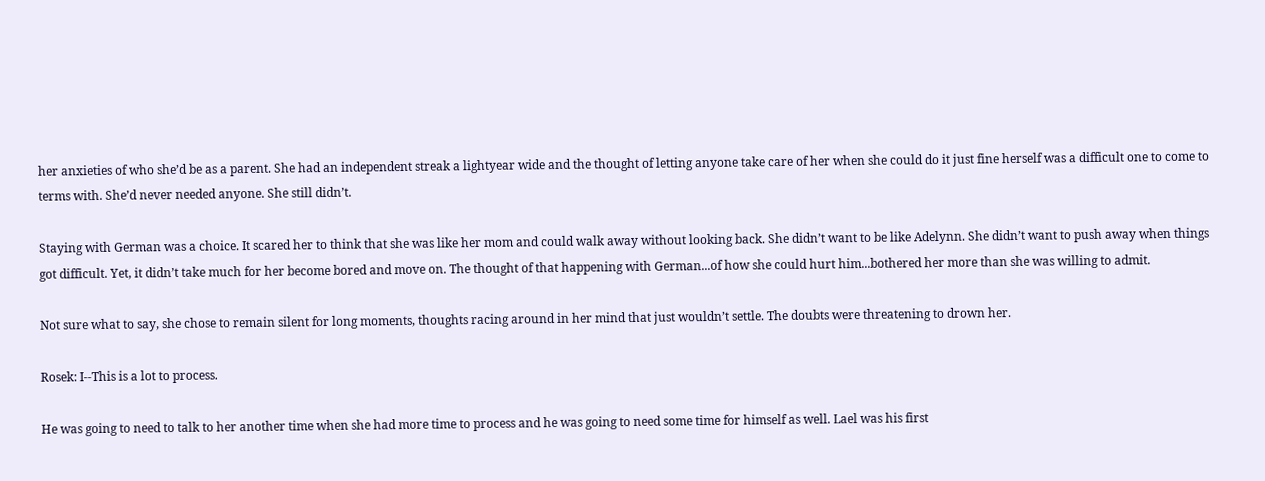her anxieties of who she’d be as a parent. She had an independent streak a lightyear wide and the thought of letting anyone take care of her when she could do it just fine herself was a difficult one to come to terms with. She’d never needed anyone. She still didn’t.

Staying with German was a choice. It scared her to think that she was like her mom and could walk away without looking back. She didn’t want to be like Adelynn. She didn’t want to push away when things got difficult. Yet, it didn’t take much for her become bored and move on. The thought of that happening with German...of how she could hurt him...bothered her more than she was willing to admit.

Not sure what to say, she chose to remain silent for long moments, thoughts racing around in her mind that just wouldn’t settle. The doubts were threatening to drown her.

Rosek: I--This is a lot to process.

He was going to need to talk to her another time when she had more time to process and he was going to need some time for himself as well. Lael was his first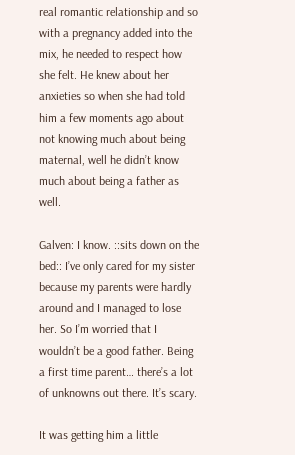real romantic relationship and so with a pregnancy added into the mix, he needed to respect how she felt. He knew about her anxieties so when she had told him a few moments ago about not knowing much about being maternal, well he didn’t know much about being a father as well.

Galven: I know. ::sits down on the bed:: I’ve only cared for my sister because my parents were hardly around and I managed to lose her. So I’m worried that I wouldn’t be a good father. Being a first time parent… there’s a lot of unknowns out there. It’s scary.

It was getting him a little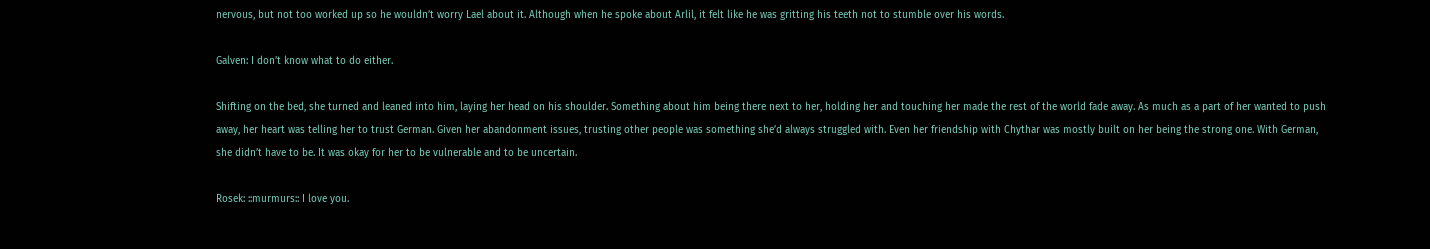nervous, but not too worked up so he wouldn’t worry Lael about it. Although when he spoke about Arlil, it felt like he was gritting his teeth not to stumble over his words.

Galven: I don’t know what to do either.

Shifting on the bed, she turned and leaned into him, laying her head on his shoulder. Something about him being there next to her, holding her and touching her made the rest of the world fade away. As much as a part of her wanted to push away, her heart was telling her to trust German. Given her abandonment issues, trusting other people was something she’d always struggled with. Even her friendship with Chythar was mostly built on her being the strong one. With German, she didn’t have to be. It was okay for her to be vulnerable and to be uncertain.

Rosek: ::murmurs:: I love you.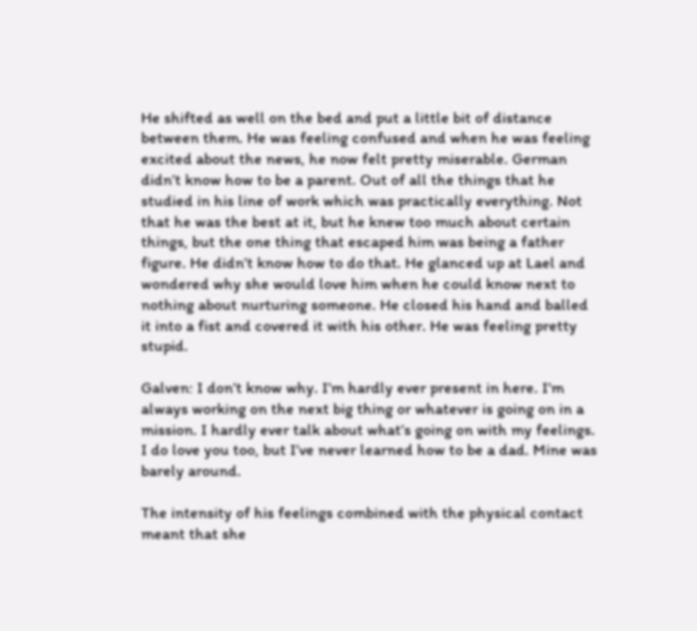He shifted as well on the bed and put a little bit of distance between them. He was feeling confused and when he was feeling excited about the news, he now felt pretty miserable. German didn’t know how to be a parent. Out of all the things that he studied in his line of work which was practically everything. Not that he was the best at it, but he knew too much about certain things, but the one thing that escaped him was being a father figure. He didn’t know how to do that. He glanced up at Lael and wondered why she would love him when he could know next to nothing about nurturing someone. He closed his hand and balled it into a fist and covered it with his other. He was feeling pretty stupid.

Galven: I don’t know why. I’m hardly ever present in here. I’m always working on the next big thing or whatever is going on in a mission. I hardly ever talk about what’s going on with my feelings. I do love you too, but I’ve never learned how to be a dad. Mine was barely around.

The intensity of his feelings combined with the physical contact meant that she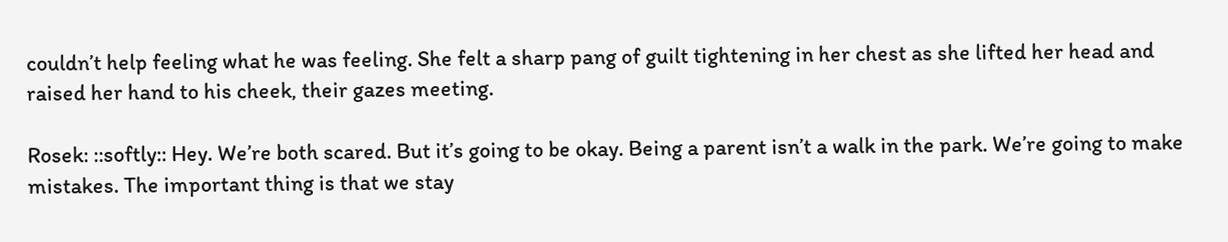couldn’t help feeling what he was feeling. She felt a sharp pang of guilt tightening in her chest as she lifted her head and raised her hand to his cheek, their gazes meeting.

Rosek: ::softly:: Hey. We’re both scared. But it’s going to be okay. Being a parent isn’t a walk in the park. We’re going to make mistakes. The important thing is that we stay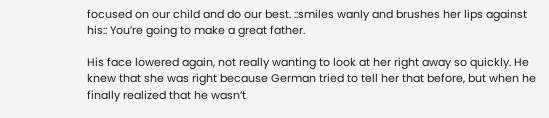focused on our child and do our best. ::smiles wanly and brushes her lips against his:: You’re going to make a great father.

His face lowered again, not really wanting to look at her right away so quickly. He knew that she was right because German tried to tell her that before, but when he finally realized that he wasn’t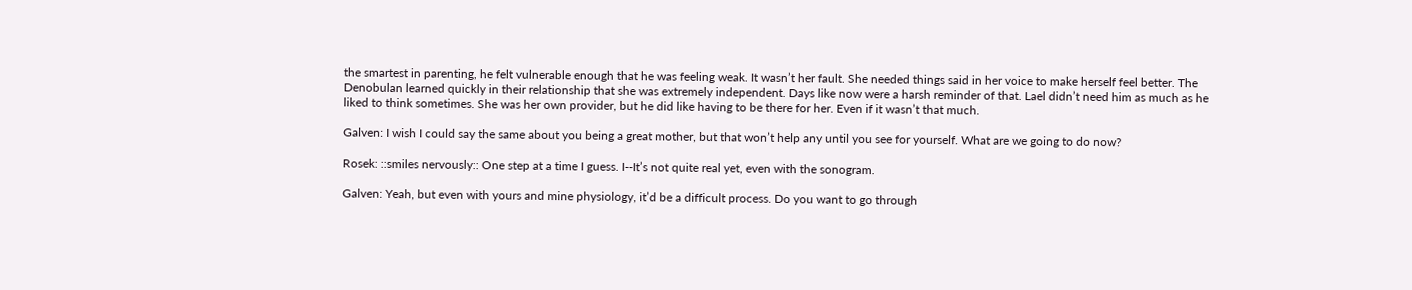the smartest in parenting, he felt vulnerable enough that he was feeling weak. It wasn’t her fault. She needed things said in her voice to make herself feel better. The Denobulan learned quickly in their relationship that she was extremely independent. Days like now were a harsh reminder of that. Lael didn’t need him as much as he liked to think sometimes. She was her own provider, but he did like having to be there for her. Even if it wasn’t that much.

Galven: I wish I could say the same about you being a great mother, but that won’t help any until you see for yourself. What are we going to do now?

Rosek: ::smiles nervously:: One step at a time I guess. I--It’s not quite real yet, even with the sonogram.

Galven: Yeah, but even with yours and mine physiology, it’d be a difficult process. Do you want to go through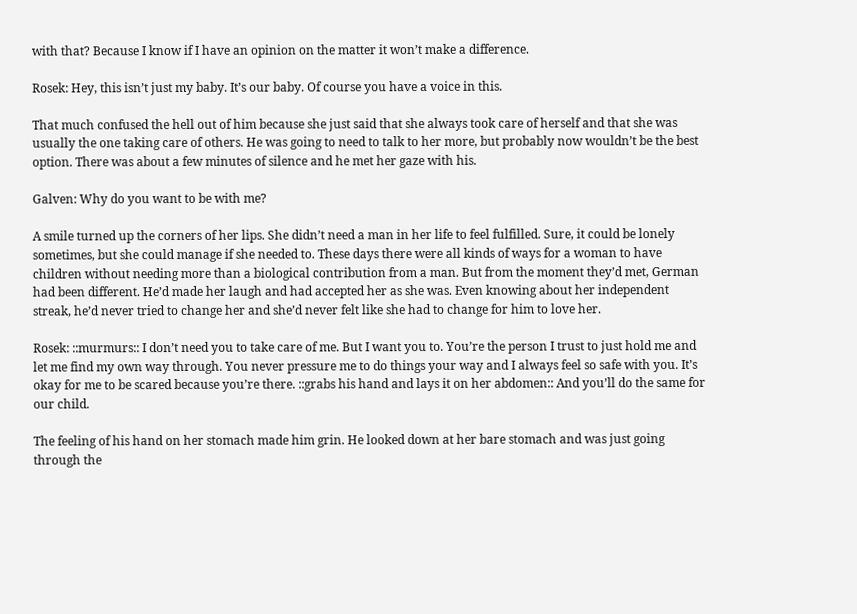with that? Because I know if I have an opinion on the matter it won’t make a difference.

Rosek: Hey, this isn’t just my baby. It’s our baby. Of course you have a voice in this.

That much confused the hell out of him because she just said that she always took care of herself and that she was usually the one taking care of others. He was going to need to talk to her more, but probably now wouldn’t be the best option. There was about a few minutes of silence and he met her gaze with his.

Galven: Why do you want to be with me?

A smile turned up the corners of her lips. She didn’t need a man in her life to feel fulfilled. Sure, it could be lonely sometimes, but she could manage if she needed to. These days there were all kinds of ways for a woman to have children without needing more than a biological contribution from a man. But from the moment they’d met, German had been different. He’d made her laugh and had accepted her as she was. Even knowing about her independent streak, he’d never tried to change her and she’d never felt like she had to change for him to love her.

Rosek: ::murmurs:: I don’t need you to take care of me. But I want you to. You’re the person I trust to just hold me and let me find my own way through. You never pressure me to do things your way and I always feel so safe with you. It’s okay for me to be scared because you’re there. ::grabs his hand and lays it on her abdomen:: And you’ll do the same for our child.

The feeling of his hand on her stomach made him grin. He looked down at her bare stomach and was just going through the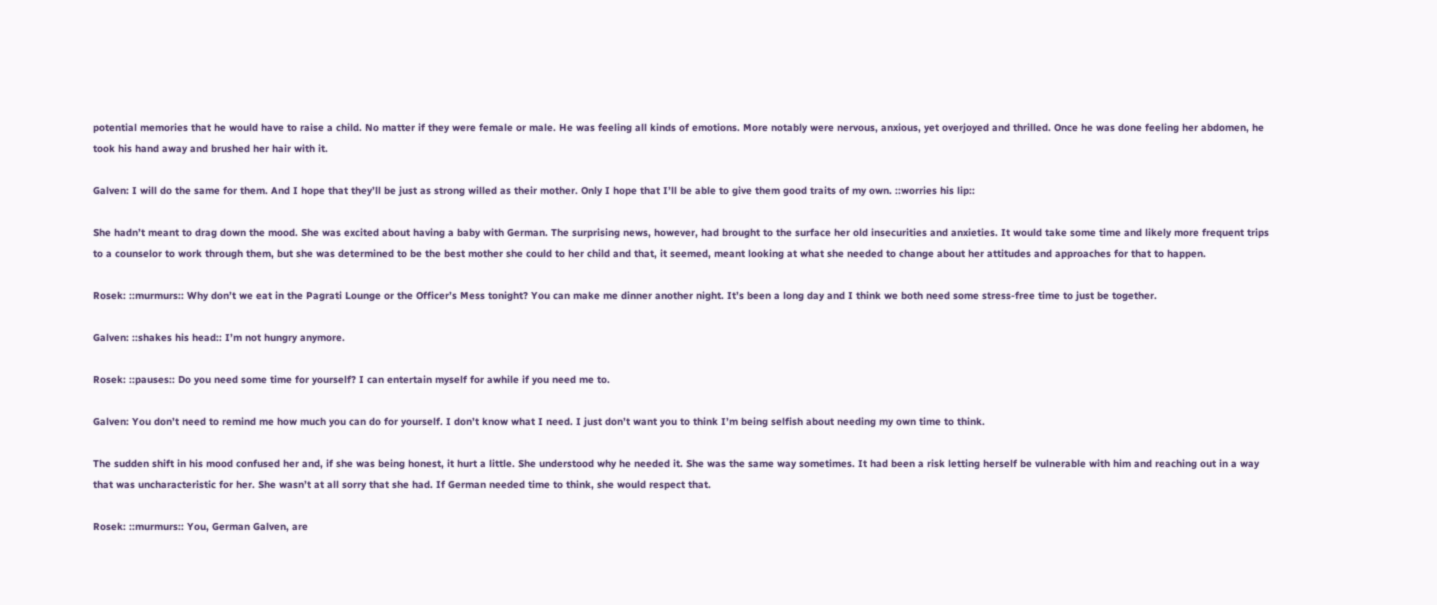potential memories that he would have to raise a child. No matter if they were female or male. He was feeling all kinds of emotions. More notably were nervous, anxious, yet overjoyed and thrilled. Once he was done feeling her abdomen, he took his hand away and brushed her hair with it.

Galven: I will do the same for them. And I hope that they’ll be just as strong willed as their mother. Only I hope that I’ll be able to give them good traits of my own. ::worries his lip::

She hadn’t meant to drag down the mood. She was excited about having a baby with German. The surprising news, however, had brought to the surface her old insecurities and anxieties. It would take some time and likely more frequent trips to a counselor to work through them, but she was determined to be the best mother she could to her child and that, it seemed, meant looking at what she needed to change about her attitudes and approaches for that to happen.

Rosek: ::murmurs:: Why don’t we eat in the Pagrati Lounge or the Officer’s Mess tonight? You can make me dinner another night. It’s been a long day and I think we both need some stress-free time to just be together.

Galven: ::shakes his head:: I’m not hungry anymore.

Rosek: ::pauses:: Do you need some time for yourself? I can entertain myself for awhile if you need me to.

Galven: You don’t need to remind me how much you can do for yourself. I don’t know what I need. I just don’t want you to think I’m being selfish about needing my own time to think.

The sudden shift in his mood confused her and, if she was being honest, it hurt a little. She understood why he needed it. She was the same way sometimes. It had been a risk letting herself be vulnerable with him and reaching out in a way that was uncharacteristic for her. She wasn’t at all sorry that she had. If German needed time to think, she would respect that.

Rosek: ::murmurs:: You, German Galven, are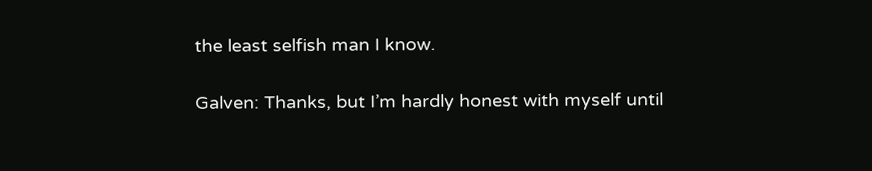the least selfish man I know.

Galven: Thanks, but I’m hardly honest with myself until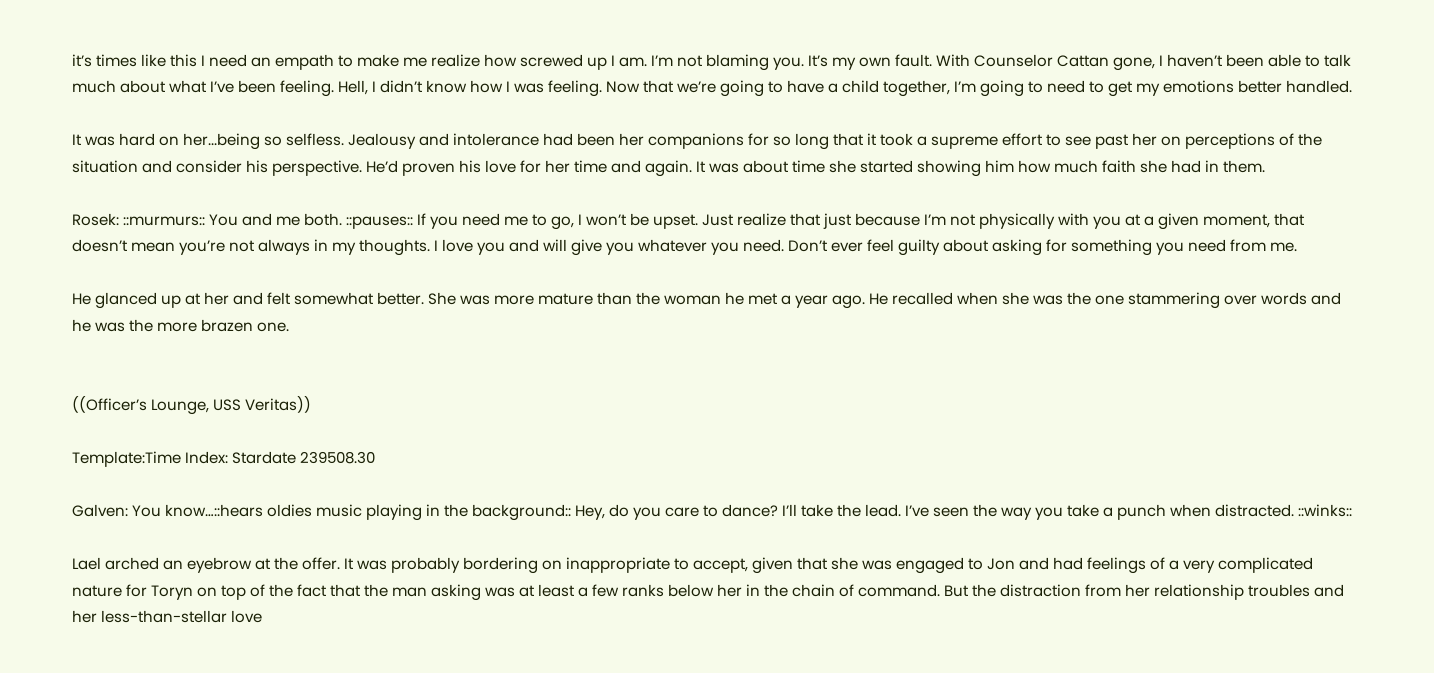it’s times like this I need an empath to make me realize how screwed up I am. I’m not blaming you. It’s my own fault. With Counselor Cattan gone, I haven’t been able to talk much about what I’ve been feeling. Hell, I didn’t know how I was feeling. Now that we’re going to have a child together, I’m going to need to get my emotions better handled.

It was hard on her...being so selfless. Jealousy and intolerance had been her companions for so long that it took a supreme effort to see past her on perceptions of the situation and consider his perspective. He’d proven his love for her time and again. It was about time she started showing him how much faith she had in them.

Rosek: ::murmurs:: You and me both. ::pauses:: If you need me to go, I won’t be upset. Just realize that just because I’m not physically with you at a given moment, that doesn’t mean you’re not always in my thoughts. I love you and will give you whatever you need. Don’t ever feel guilty about asking for something you need from me.

He glanced up at her and felt somewhat better. She was more mature than the woman he met a year ago. He recalled when she was the one stammering over words and he was the more brazen one.


((Officer’s Lounge, USS Veritas))

Template:Time Index: Stardate 239508.30

Galven: You know…::hears oldies music playing in the background:: Hey, do you care to dance? I’ll take the lead. I’ve seen the way you take a punch when distracted. ::winks::

Lael arched an eyebrow at the offer. It was probably bordering on inappropriate to accept, given that she was engaged to Jon and had feelings of a very complicated nature for Toryn on top of the fact that the man asking was at least a few ranks below her in the chain of command. But the distraction from her relationship troubles and her less-than-stellar love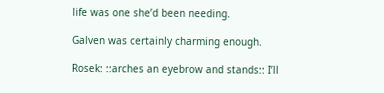life was one she’d been needing.

Galven was certainly charming enough.

Rosek: ::arches an eyebrow and stands:: I’ll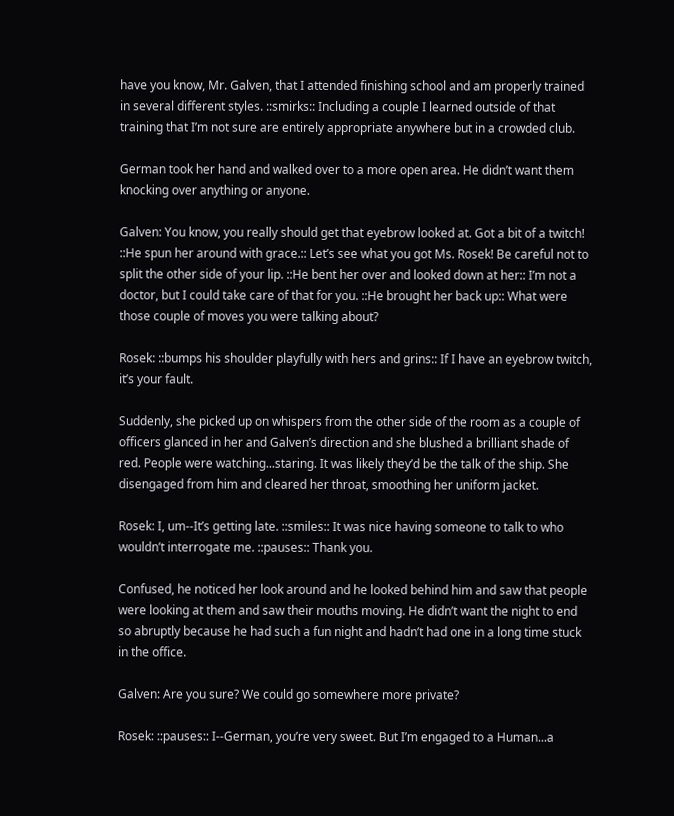have you know, Mr. Galven, that I attended finishing school and am properly trained in several different styles. ::smirks:: Including a couple I learned outside of that training that I’m not sure are entirely appropriate anywhere but in a crowded club.

German took her hand and walked over to a more open area. He didn’t want them knocking over anything or anyone.

Galven: You know, you really should get that eyebrow looked at. Got a bit of a twitch! ::He spun her around with grace.:: Let’s see what you got Ms. Rosek! Be careful not to split the other side of your lip. ::He bent her over and looked down at her:: I’m not a doctor, but I could take care of that for you. ::He brought her back up:: What were those couple of moves you were talking about?

Rosek: ::bumps his shoulder playfully with hers and grins:: If I have an eyebrow twitch, it’s your fault.

Suddenly, she picked up on whispers from the other side of the room as a couple of officers glanced in her and Galven’s direction and she blushed a brilliant shade of red. People were watching...staring. It was likely they’d be the talk of the ship. She disengaged from him and cleared her throat, smoothing her uniform jacket.

Rosek: I, um--It’s getting late. ::smiles:: It was nice having someone to talk to who wouldn’t interrogate me. ::pauses:: Thank you.

Confused, he noticed her look around and he looked behind him and saw that people were looking at them and saw their mouths moving. He didn’t want the night to end so abruptly because he had such a fun night and hadn’t had one in a long time stuck in the office.

Galven: Are you sure? We could go somewhere more private?

Rosek: ::pauses:: I--German, you’re very sweet. But I’m engaged to a Human...a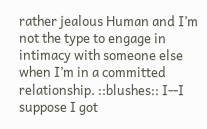rather jealous Human and I’m not the type to engage in intimacy with someone else when I’m in a committed relationship. ::blushes:: I--I suppose I got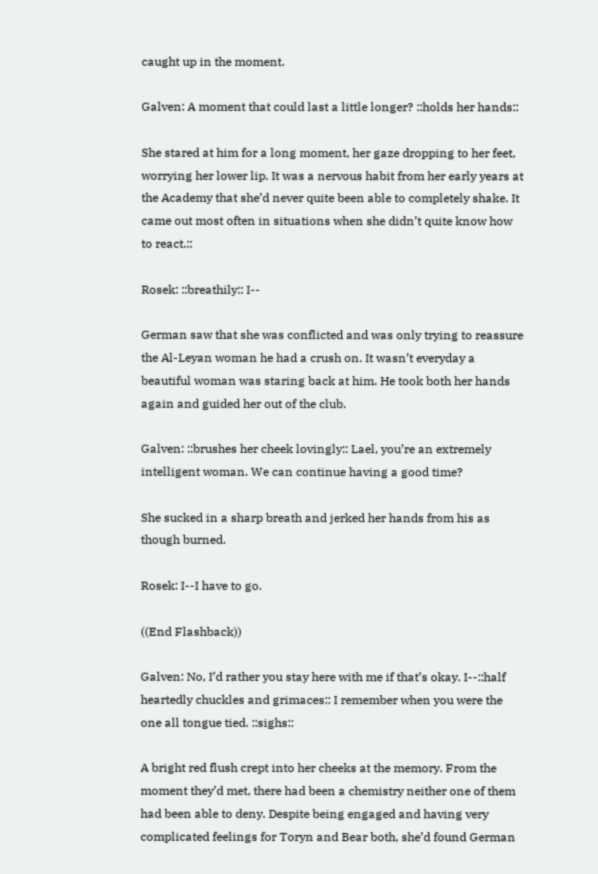caught up in the moment.

Galven: A moment that could last a little longer? ::holds her hands::

She stared at him for a long moment, her gaze dropping to her feet, worrying her lower lip. It was a nervous habit from her early years at the Academy that she’d never quite been able to completely shake. It came out most often in situations when she didn’t quite know how to react.::

Rosek: ::breathily:: I--

German saw that she was conflicted and was only trying to reassure the Al-Leyan woman he had a crush on. It wasn’t everyday a beautiful woman was staring back at him. He took both her hands again and guided her out of the club.

Galven: ::brushes her cheek lovingly:: Lael, you’re an extremely intelligent woman. We can continue having a good time?

She sucked in a sharp breath and jerked her hands from his as though burned.

Rosek: I--I have to go.

((End Flashback))

Galven: No, I’d rather you stay here with me if that’s okay. I--::half heartedly chuckles and grimaces:: I remember when you were the one all tongue tied. ::sighs::

A bright red flush crept into her cheeks at the memory. From the moment they’d met, there had been a chemistry neither one of them had been able to deny. Despite being engaged and having very complicated feelings for Toryn and Bear both, she’d found German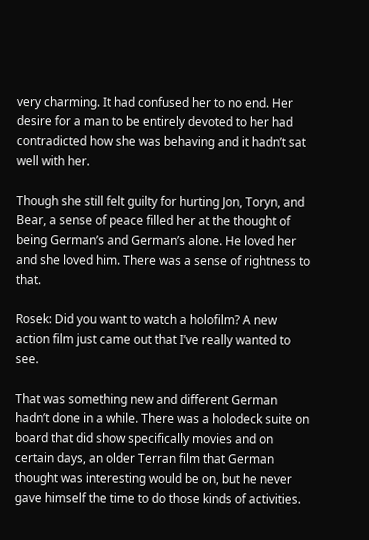very charming. It had confused her to no end. Her desire for a man to be entirely devoted to her had contradicted how she was behaving and it hadn’t sat well with her.

Though she still felt guilty for hurting Jon, Toryn, and Bear, a sense of peace filled her at the thought of being German’s and German’s alone. He loved her and she loved him. There was a sense of rightness to that.

Rosek: Did you want to watch a holofilm? A new action film just came out that I’ve really wanted to see.

That was something new and different German hadn’t done in a while. There was a holodeck suite on board that did show specifically movies and on certain days, an older Terran film that German thought was interesting would be on, but he never gave himself the time to do those kinds of activities.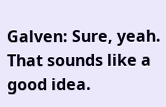Galven: Sure, yeah. That sounds like a good idea.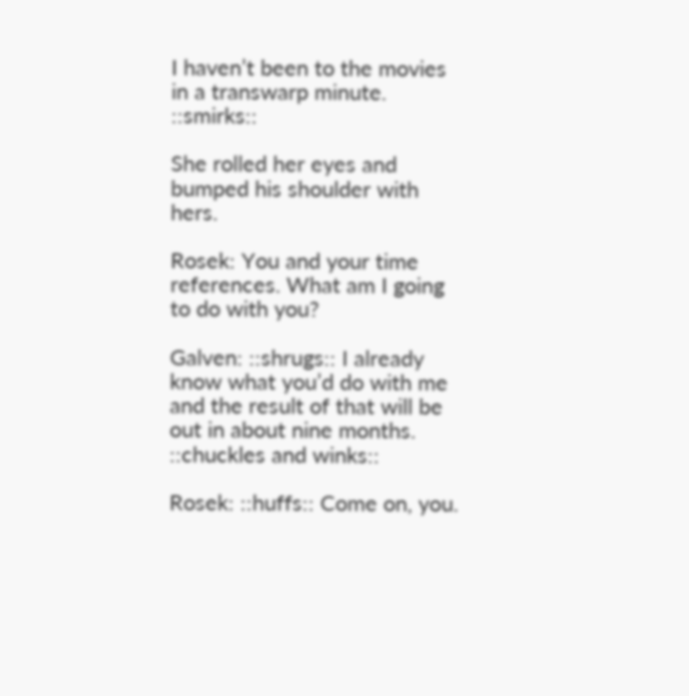I haven’t been to the movies in a transwarp minute. ::smirks::

She rolled her eyes and bumped his shoulder with hers.

Rosek: You and your time references. What am I going to do with you?

Galven: ::shrugs:: I already know what you’d do with me and the result of that will be out in about nine months. ::chuckles and winks::

Rosek: ::huffs:: Come on, you.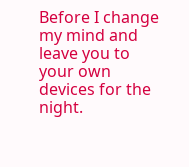Before I change my mind and leave you to your own devices for the night.